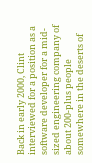Back in early 2000, Clint interviewed for a position as a software developer for a mid-sized engineering company of about 200-plus people somewhere in the deserts of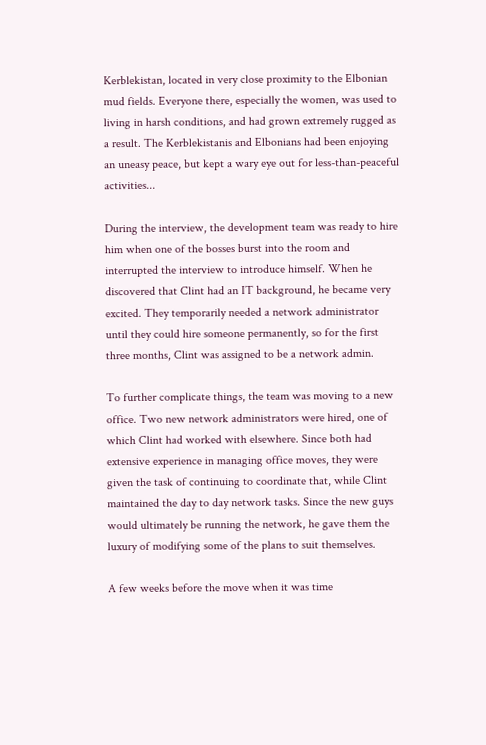Kerblekistan, located in very close proximity to the Elbonian mud fields. Everyone there, especially the women, was used to living in harsh conditions, and had grown extremely rugged as a result. The Kerblekistanis and Elbonians had been enjoying an uneasy peace, but kept a wary eye out for less-than-peaceful activities...

During the interview, the development team was ready to hire him when one of the bosses burst into the room and interrupted the interview to introduce himself. When he discovered that Clint had an IT background, he became very excited. They temporarily needed a network administrator until they could hire someone permanently, so for the first three months, Clint was assigned to be a network admin.

To further complicate things, the team was moving to a new office. Two new network administrators were hired, one of which Clint had worked with elsewhere. Since both had extensive experience in managing office moves, they were given the task of continuing to coordinate that, while Clint maintained the day to day network tasks. Since the new guys would ultimately be running the network, he gave them the luxury of modifying some of the plans to suit themselves.

A few weeks before the move when it was time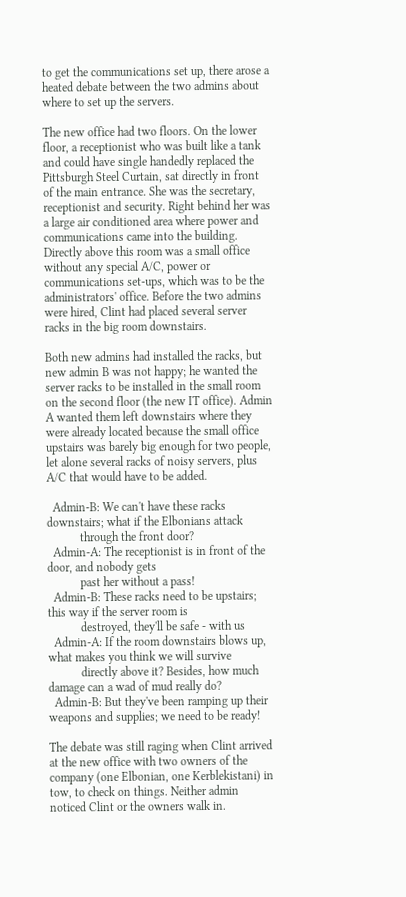to get the communications set up, there arose a heated debate between the two admins about where to set up the servers.

The new office had two floors. On the lower floor, a receptionist who was built like a tank and could have single handedly replaced the Pittsburgh Steel Curtain, sat directly in front of the main entrance. She was the secretary, receptionist and security. Right behind her was a large air conditioned area where power and communications came into the building. Directly above this room was a small office without any special A/C, power or communications set-ups, which was to be the administrators' office. Before the two admins were hired, Clint had placed several server racks in the big room downstairs.

Both new admins had installed the racks, but new admin B was not happy; he wanted the server racks to be installed in the small room on the second floor (the new IT office). Admin A wanted them left downstairs where they were already located because the small office upstairs was barely big enough for two people, let alone several racks of noisy servers, plus A/C that would have to be added.

  Admin-B: We can't have these racks downstairs; what if the Elbonians attack
           through the front door?
  Admin-A: The receptionist is in front of the door, and nobody gets
           past her without a pass!
  Admin-B: These racks need to be upstairs; this way if the server room is
           destroyed, they'll be safe - with us
  Admin-A: If the room downstairs blows up, what makes you think we will survive
           directly above it? Besides, how much damage can a wad of mud really do?
  Admin-B: But they've been ramping up their weapons and supplies; we need to be ready!

The debate was still raging when Clint arrived at the new office with two owners of the company (one Elbonian, one Kerblekistani) in tow, to check on things. Neither admin noticed Clint or the owners walk in.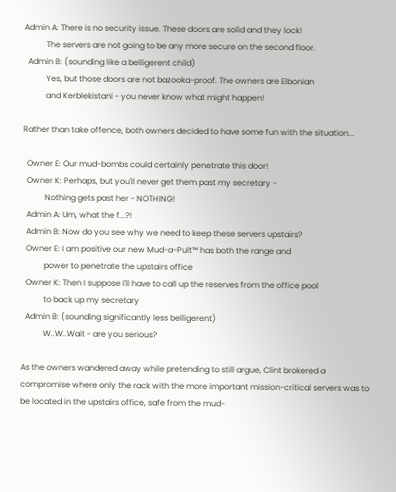Admin A: There is no security issue. These doors are solid and they lock!
           The servers are not going to be any more secure on the second floor.
  Admin B: (sounding like a belligerent child)
           Yes, but those doors are not bazooka-proof. The owners are Elbonian
           and Kerblekistani - you never know what might happen!

Rather than take offence, both owners decided to have some fun with the situation...

  Owner E: Our mud-bombs could certainly penetrate this door!
  Owner K: Perhaps, but you'll never get them past my secretary -
           Nothing gets past her - NOTHING!
  Admin A: Um, what the f...?!
  Admin B: Now do you see why we need to keep these servers upstairs?
  Owner E: I am positive our new Mud-a-Pult™ has both the range and
           power to penetrate the upstairs office
  Owner K: Then I suppose I'll have to call up the reserves from the office pool
           to back up my secretary
  Admin B: (sounding significantly less belligerent)
           W..W..Wait - are you serious?

As the owners wandered away while pretending to still argue, Clint brokered a compromise where only the rack with the more important mission-critical servers was to be located in the upstairs office, safe from the mud-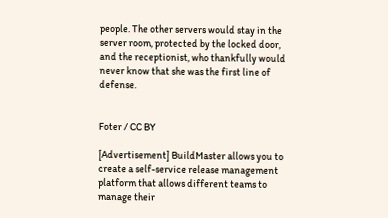people. The other servers would stay in the server room, protected by the locked door, and the receptionist, who thankfully would never know that she was the first line of defense.


Foter / CC BY

[Advertisement] BuildMaster allows you to create a self-service release management platform that allows different teams to manage their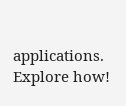applications. Explore how!